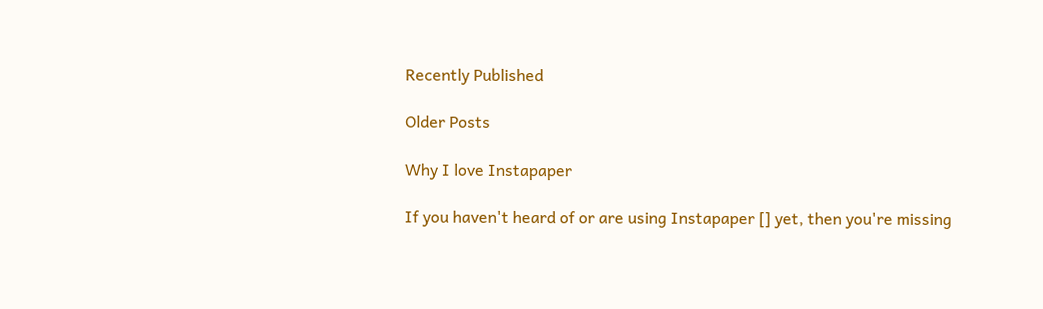Recently Published

Older Posts

Why I love Instapaper

If you haven't heard of or are using Instapaper [] yet, then you're missing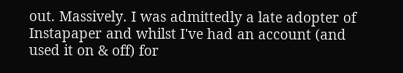out. Massively. I was admittedly a late adopter of Instapaper and whilst I've had an account (and used it on & off) for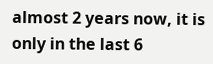almost 2 years now, it is only in the last 6